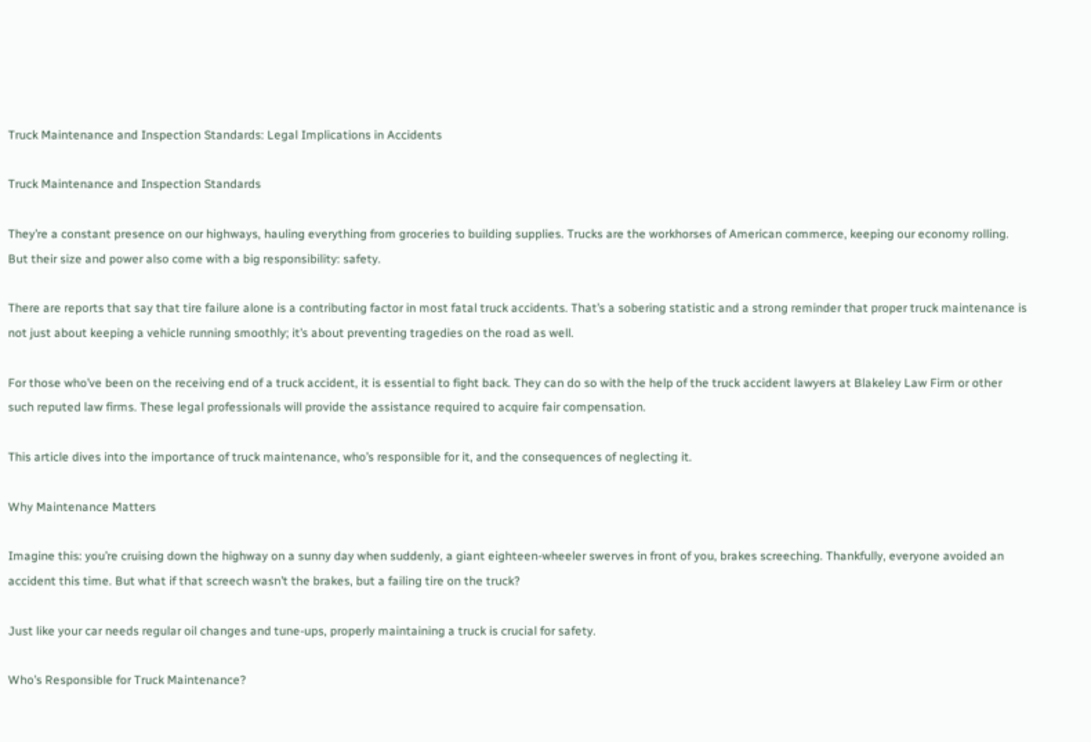Truck Maintenance and Inspection Standards: Legal Implications in Accidents

Truck Maintenance and Inspection Standards

They’re a constant presence on our highways, hauling everything from groceries to building supplies. Trucks are the workhorses of American commerce, keeping our economy rolling. But their size and power also come with a big responsibility: safety.

There are reports that say that tire failure alone is a contributing factor in most fatal truck accidents. That’s a sobering statistic and a strong reminder that proper truck maintenance is not just about keeping a vehicle running smoothly; it’s about preventing tragedies on the road as well.

For those who’ve been on the receiving end of a truck accident, it is essential to fight back. They can do so with the help of the truck accident lawyers at Blakeley Law Firm or other such reputed law firms. These legal professionals will provide the assistance required to acquire fair compensation.

This article dives into the importance of truck maintenance, who’s responsible for it, and the consequences of neglecting it.

Why Maintenance Matters

Imagine this: you’re cruising down the highway on a sunny day when suddenly, a giant eighteen-wheeler swerves in front of you, brakes screeching. Thankfully, everyone avoided an accident this time. But what if that screech wasn’t the brakes, but a failing tire on the truck?

Just like your car needs regular oil changes and tune-ups, properly maintaining a truck is crucial for safety.

Who’s Responsible for Truck Maintenance?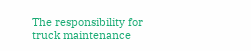The responsibility for truck maintenance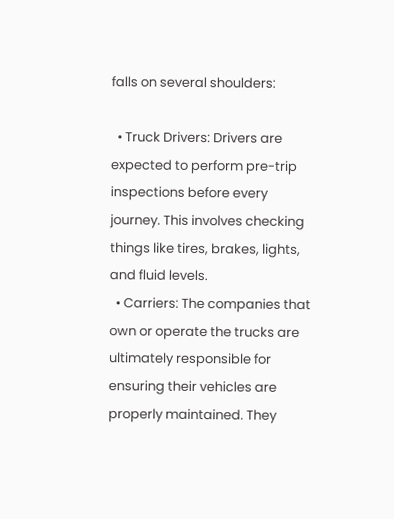falls on several shoulders:

  • Truck Drivers: Drivers are expected to perform pre-trip inspections before every journey. This involves checking things like tires, brakes, lights, and fluid levels.
  • Carriers: The companies that own or operate the trucks are ultimately responsible for ensuring their vehicles are properly maintained. They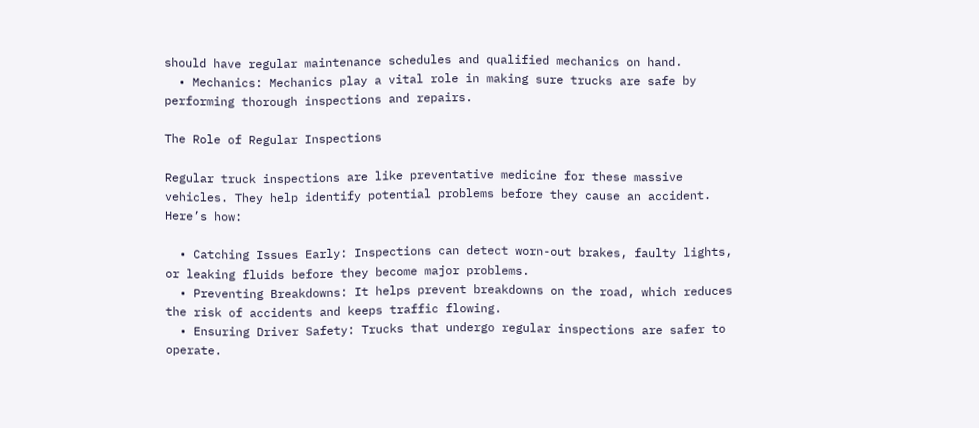should have regular maintenance schedules and qualified mechanics on hand.
  • Mechanics: Mechanics play a vital role in making sure trucks are safe by performing thorough inspections and repairs.

The Role of Regular Inspections

Regular truck inspections are like preventative medicine for these massive vehicles. They help identify potential problems before they cause an accident. Here’s how:

  • Catching Issues Early: Inspections can detect worn-out brakes, faulty lights, or leaking fluids before they become major problems.
  • Preventing Breakdowns: It helps prevent breakdowns on the road, which reduces the risk of accidents and keeps traffic flowing.
  • Ensuring Driver Safety: Trucks that undergo regular inspections are safer to operate.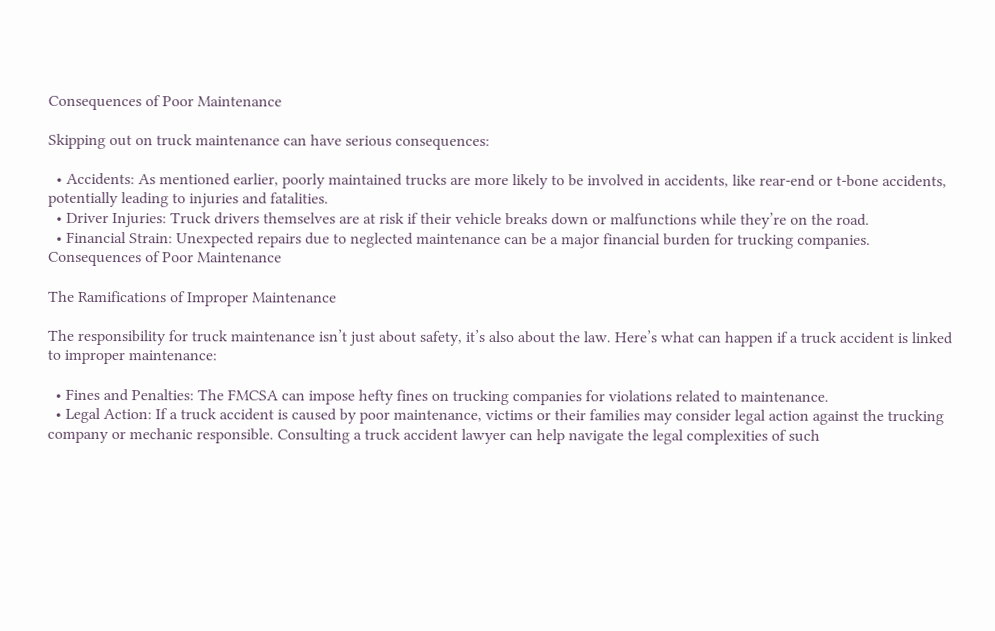Consequences of Poor Maintenance

Skipping out on truck maintenance can have serious consequences:

  • Accidents: As mentioned earlier, poorly maintained trucks are more likely to be involved in accidents, like rear-end or t-bone accidents, potentially leading to injuries and fatalities.
  • Driver Injuries: Truck drivers themselves are at risk if their vehicle breaks down or malfunctions while they’re on the road.
  • Financial Strain: Unexpected repairs due to neglected maintenance can be a major financial burden for trucking companies.
Consequences of Poor Maintenance

The Ramifications of Improper Maintenance

The responsibility for truck maintenance isn’t just about safety, it’s also about the law. Here’s what can happen if a truck accident is linked to improper maintenance:

  • Fines and Penalties: The FMCSA can impose hefty fines on trucking companies for violations related to maintenance.
  • Legal Action: If a truck accident is caused by poor maintenance, victims or their families may consider legal action against the trucking company or mechanic responsible. Consulting a truck accident lawyer can help navigate the legal complexities of such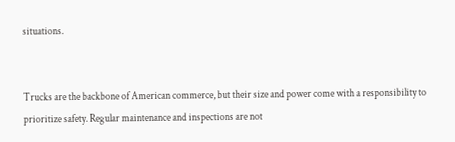situations.


Trucks are the backbone of American commerce, but their size and power come with a responsibility to prioritize safety. Regular maintenance and inspections are not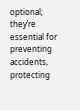optional; they’re essential for preventing accidents, protecting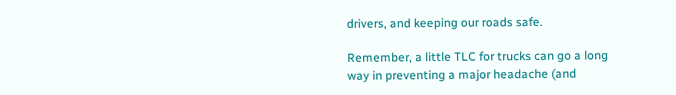drivers, and keeping our roads safe.

Remember, a little TLC for trucks can go a long way in preventing a major headache (and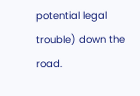potential legal trouble) down the road.